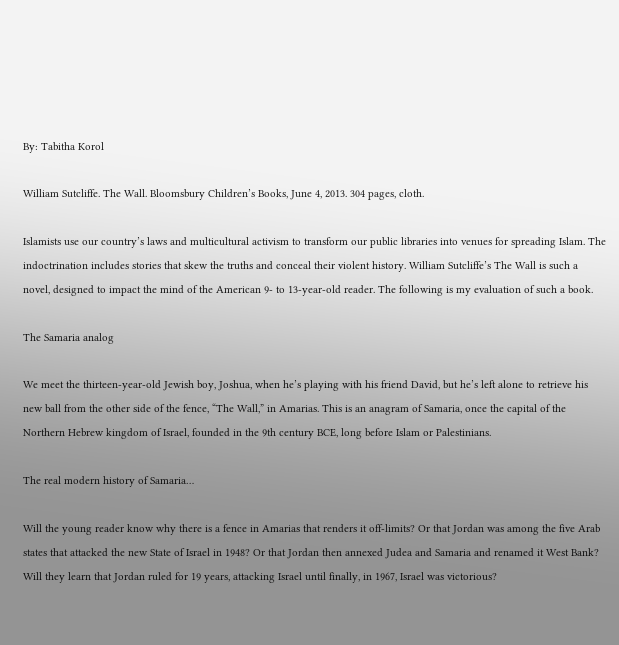By: Tabitha Korol

William Sutcliffe. The Wall. Bloomsbury Children’s Books, June 4, 2013. 304 pages, cloth.

Islamists use our country’s laws and multicultural activism to transform our public libraries into venues for spreading Islam. The indoctrination includes stories that skew the truths and conceal their violent history. William Sutcliffe’s The Wall is such a novel, designed to impact the mind of the American 9- to 13-year-old reader. The following is my evaluation of such a book.

The Samaria analog

We meet the thirteen-year-old Jewish boy, Joshua, when he’s playing with his friend David, but he’s left alone to retrieve his new ball from the other side of the fence, “The Wall,” in Amarias. This is an anagram of Samaria, once the capital of the Northern Hebrew kingdom of Israel, founded in the 9th century BCE, long before Islam or Palestinians.

The real modern history of Samaria…

Will the young reader know why there is a fence in Amarias that renders it off-limits? Or that Jordan was among the five Arab states that attacked the new State of Israel in 1948? Or that Jordan then annexed Judea and Samaria and renamed it West Bank? Will they learn that Jordan ruled for 19 years, attacking Israel until finally, in 1967, Israel was victorious?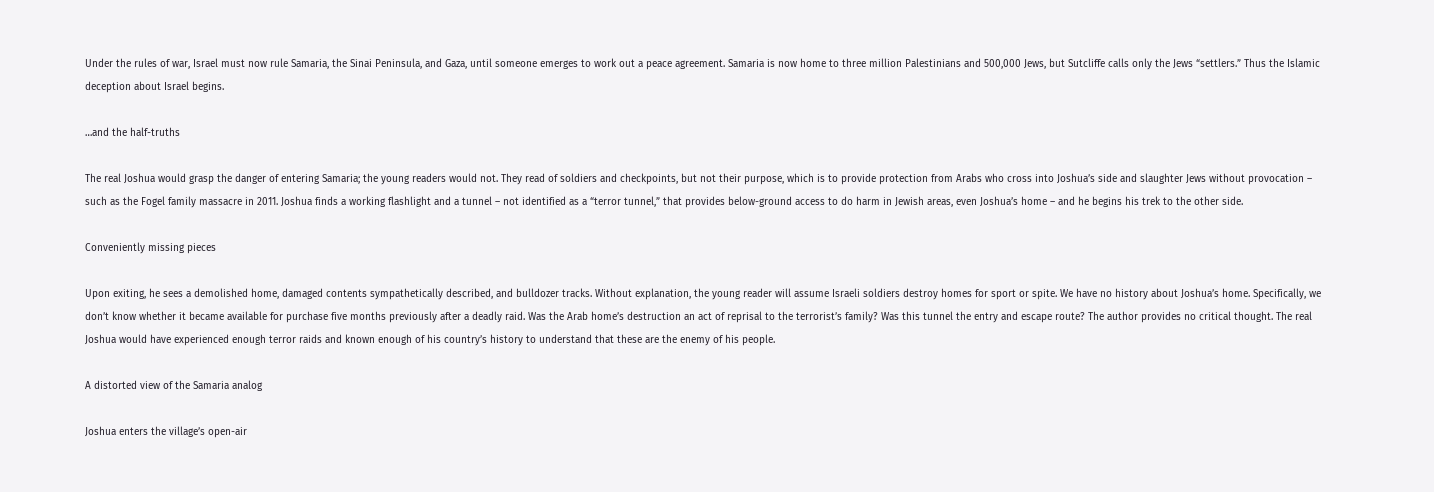Under the rules of war, Israel must now rule Samaria, the Sinai Peninsula, and Gaza, until someone emerges to work out a peace agreement. Samaria is now home to three million Palestinians and 500,000 Jews, but Sutcliffe calls only the Jews “settlers.” Thus the Islamic deception about Israel begins.

…and the half-truths

The real Joshua would grasp the danger of entering Samaria; the young readers would not. They read of soldiers and checkpoints, but not their purpose, which is to provide protection from Arabs who cross into Joshua’s side and slaughter Jews without provocation – such as the Fogel family massacre in 2011. Joshua finds a working flashlight and a tunnel – not identified as a “terror tunnel,” that provides below-ground access to do harm in Jewish areas, even Joshua’s home – and he begins his trek to the other side.

Conveniently missing pieces

Upon exiting, he sees a demolished home, damaged contents sympathetically described, and bulldozer tracks. Without explanation, the young reader will assume Israeli soldiers destroy homes for sport or spite. We have no history about Joshua’s home. Specifically, we don’t know whether it became available for purchase five months previously after a deadly raid. Was the Arab home’s destruction an act of reprisal to the terrorist’s family? Was this tunnel the entry and escape route? The author provides no critical thought. The real Joshua would have experienced enough terror raids and known enough of his country’s history to understand that these are the enemy of his people.

A distorted view of the Samaria analog

Joshua enters the village’s open-air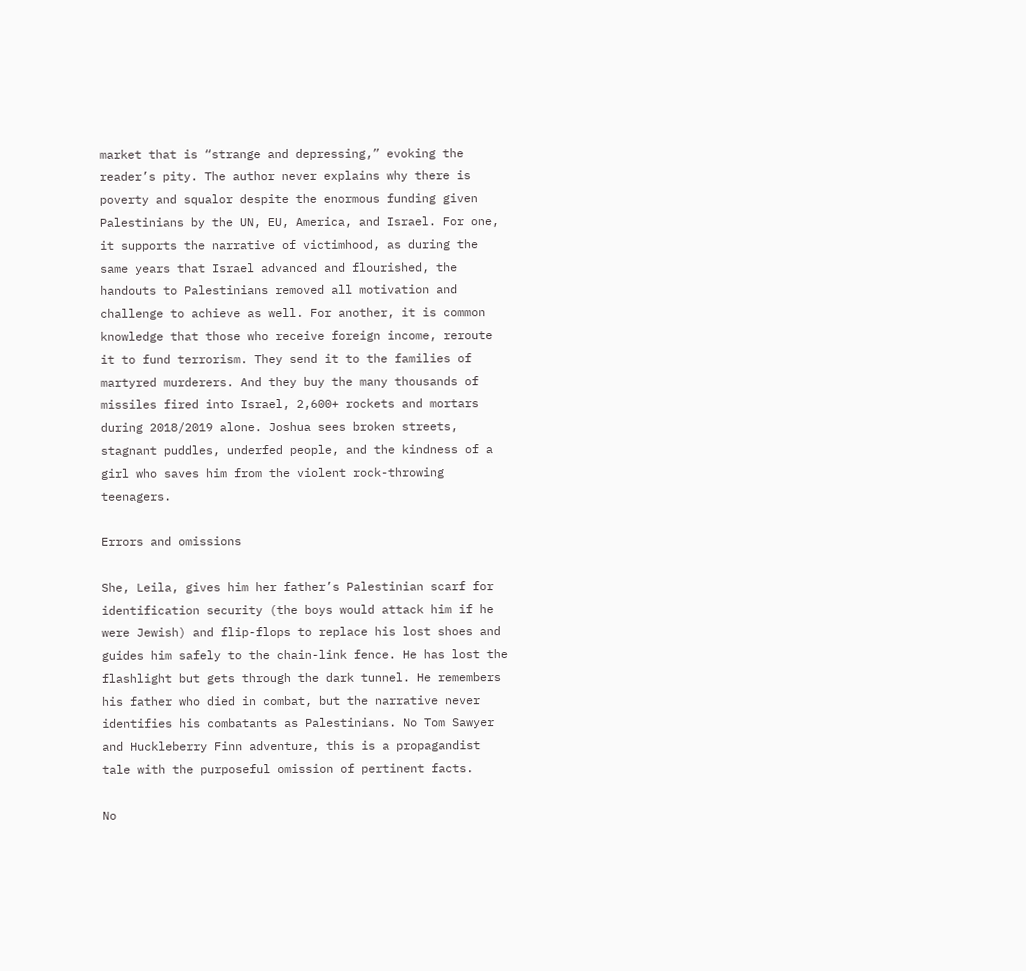market that is “strange and depressing,” evoking the reader’s pity. The author never explains why there is poverty and squalor despite the enormous funding given Palestinians by the UN, EU, America, and Israel. For one, it supports the narrative of victimhood, as during the same years that Israel advanced and flourished, the handouts to Palestinians removed all motivation and challenge to achieve as well. For another, it is common knowledge that those who receive foreign income, reroute it to fund terrorism. They send it to the families of martyred murderers. And they buy the many thousands of missiles fired into Israel, 2,600+ rockets and mortars during 2018/2019 alone. Joshua sees broken streets, stagnant puddles, underfed people, and the kindness of a girl who saves him from the violent rock-throwing teenagers.

Errors and omissions

She, Leila, gives him her father’s Palestinian scarf for identification security (the boys would attack him if he were Jewish) and flip-flops to replace his lost shoes and guides him safely to the chain-link fence. He has lost the flashlight but gets through the dark tunnel. He remembers his father who died in combat, but the narrative never identifies his combatants as Palestinians. No Tom Sawyer and Huckleberry Finn adventure, this is a propagandist tale with the purposeful omission of pertinent facts.

No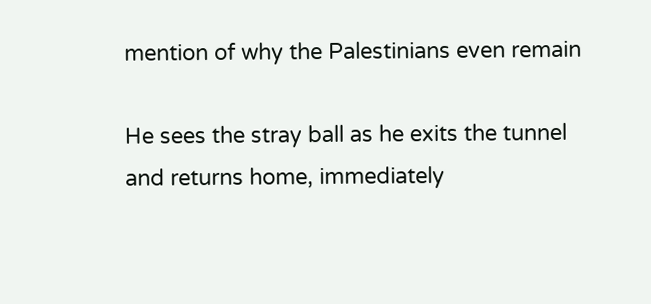mention of why the Palestinians even remain

He sees the stray ball as he exits the tunnel and returns home, immediately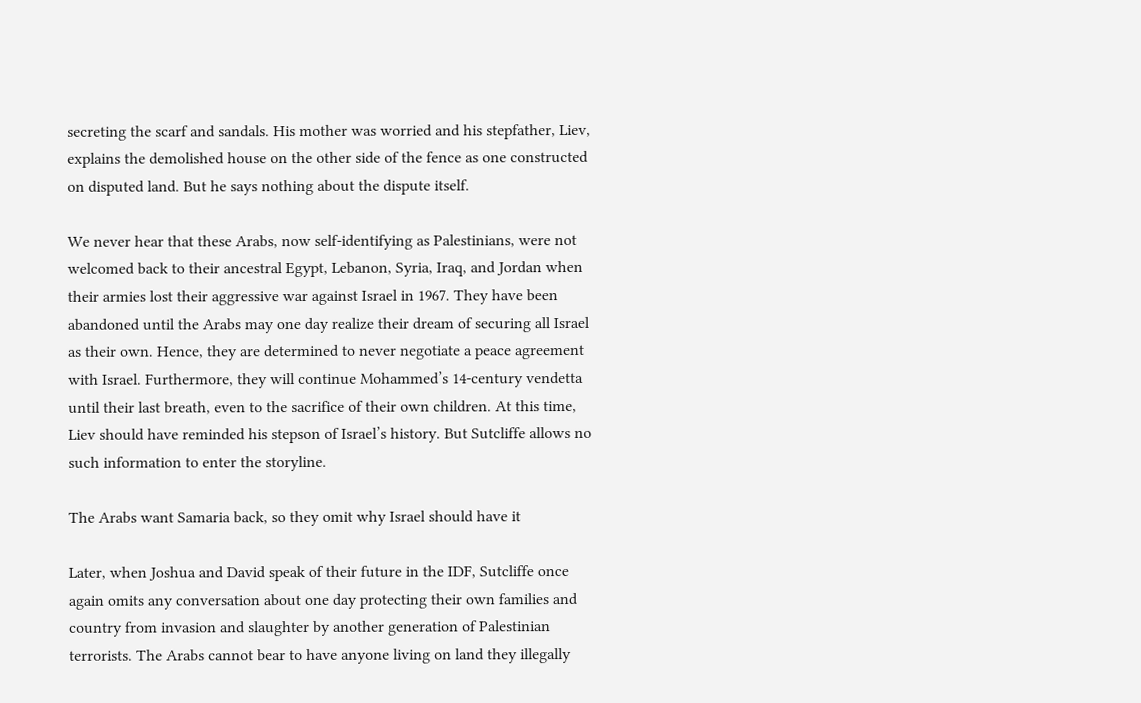secreting the scarf and sandals. His mother was worried and his stepfather, Liev, explains the demolished house on the other side of the fence as one constructed on disputed land. But he says nothing about the dispute itself.

We never hear that these Arabs, now self-identifying as Palestinians, were not welcomed back to their ancestral Egypt, Lebanon, Syria, Iraq, and Jordan when their armies lost their aggressive war against Israel in 1967. They have been abandoned until the Arabs may one day realize their dream of securing all Israel as their own. Hence, they are determined to never negotiate a peace agreement with Israel. Furthermore, they will continue Mohammed’s 14-century vendetta until their last breath, even to the sacrifice of their own children. At this time, Liev should have reminded his stepson of Israel’s history. But Sutcliffe allows no such information to enter the storyline.

The Arabs want Samaria back, so they omit why Israel should have it

Later, when Joshua and David speak of their future in the IDF, Sutcliffe once again omits any conversation about one day protecting their own families and country from invasion and slaughter by another generation of Palestinian terrorists. The Arabs cannot bear to have anyone living on land they illegally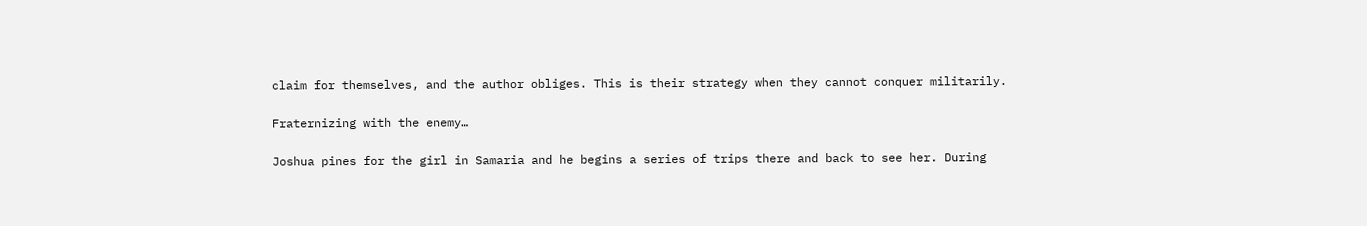claim for themselves, and the author obliges. This is their strategy when they cannot conquer militarily.

Fraternizing with the enemy…

Joshua pines for the girl in Samaria and he begins a series of trips there and back to see her. During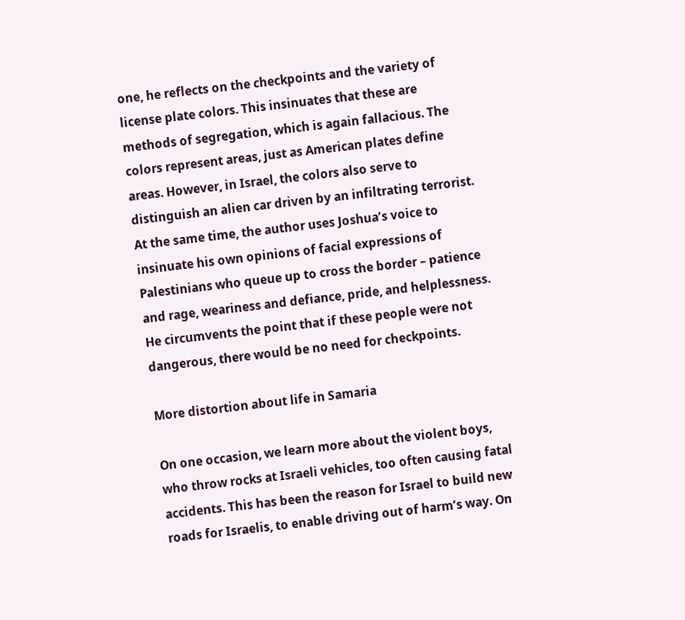one, he reflects on the checkpoints and the variety of license plate colors. This insinuates that these are methods of segregation, which is again fallacious. The colors represent areas, just as American plates define areas. However, in Israel, the colors also serve to distinguish an alien car driven by an infiltrating terrorist. At the same time, the author uses Joshua’s voice to insinuate his own opinions of facial expressions of Palestinians who queue up to cross the border – patience and rage, weariness and defiance, pride, and helplessness. He circumvents the point that if these people were not dangerous, there would be no need for checkpoints.

More distortion about life in Samaria

On one occasion, we learn more about the violent boys, who throw rocks at Israeli vehicles, too often causing fatal accidents. This has been the reason for Israel to build new roads for Israelis, to enable driving out of harm’s way. On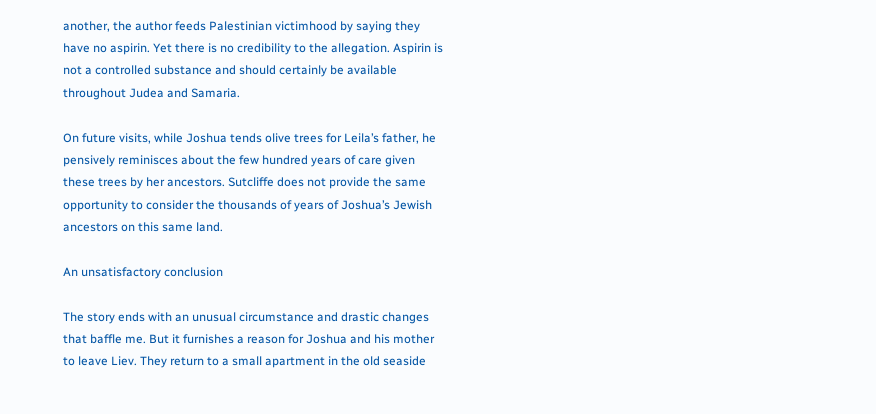another, the author feeds Palestinian victimhood by saying they have no aspirin. Yet there is no credibility to the allegation. Aspirin is not a controlled substance and should certainly be available throughout Judea and Samaria.

On future visits, while Joshua tends olive trees for Leila’s father, he pensively reminisces about the few hundred years of care given these trees by her ancestors. Sutcliffe does not provide the same opportunity to consider the thousands of years of Joshua’s Jewish ancestors on this same land.

An unsatisfactory conclusion

The story ends with an unusual circumstance and drastic changes that baffle me. But it furnishes a reason for Joshua and his mother to leave Liev. They return to a small apartment in the old seaside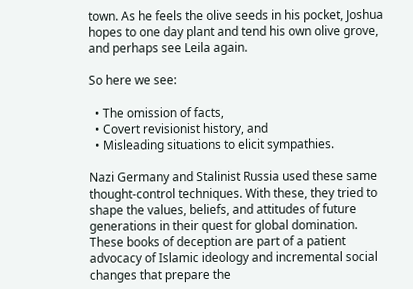town. As he feels the olive seeds in his pocket, Joshua hopes to one day plant and tend his own olive grove, and perhaps see Leila again.

So here we see:

  • The omission of facts,
  • Covert revisionist history, and
  • Misleading situations to elicit sympathies.

Nazi Germany and Stalinist Russia used these same thought-control techniques. With these, they tried to shape the values, beliefs, and attitudes of future generations in their quest for global domination. These books of deception are part of a patient advocacy of Islamic ideology and incremental social changes that prepare the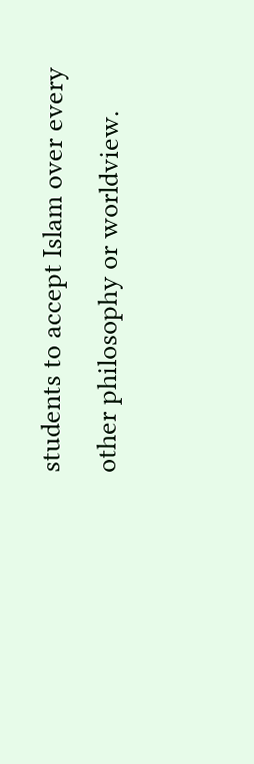students to accept Islam over every other philosophy or worldview.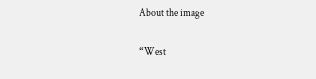About the image

“West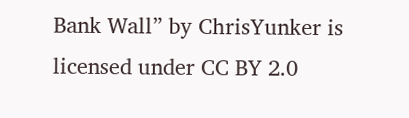Bank Wall” by ChrisYunker is licensed under CC BY 2.0